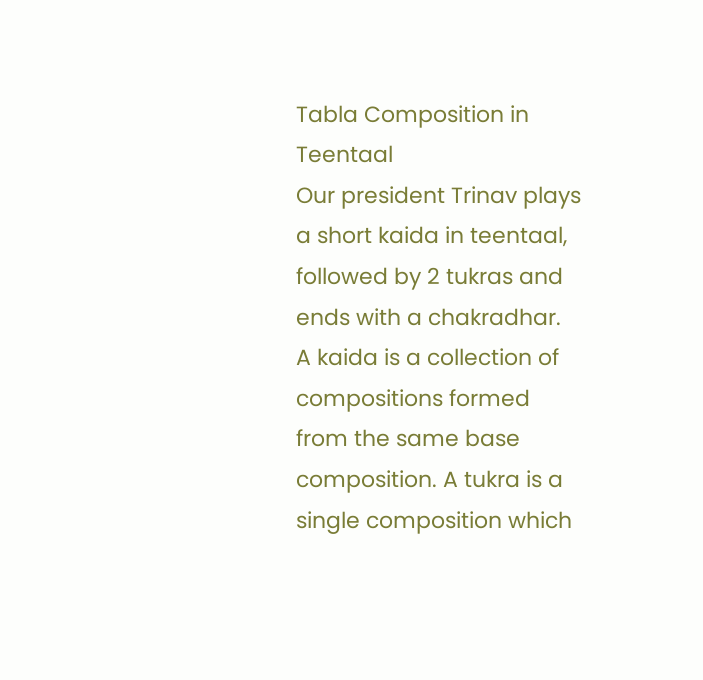Tabla Composition in Teentaal
Our president Trinav plays a short kaida in teentaal, followed by 2 tukras and ends with a chakradhar. A kaida is a collection of compositions formed from the same base composition. A tukra is a single composition which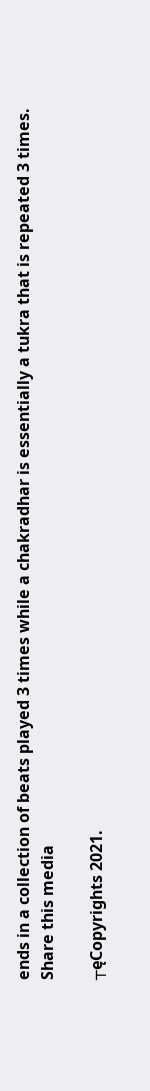ends in a collection of beats played 3 times while a chakradhar is essentially a tukra that is repeated 3 times.
Share this media

┬ęCopyrights 2021.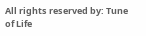All rights reserved by: Tune of Life